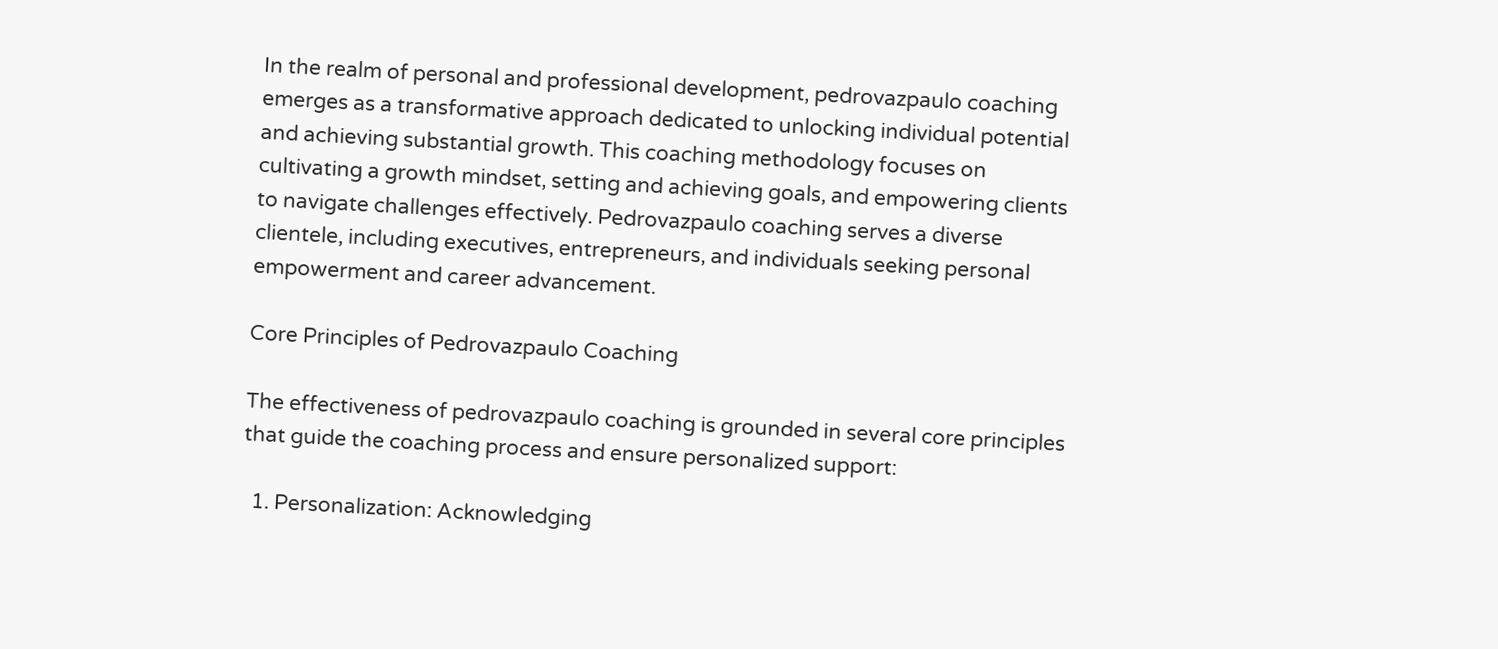In the realm of personal and professional development, pedrovazpaulo coaching emerges as a transformative approach dedicated to unlocking individual potential and achieving substantial growth. This coaching methodology focuses on cultivating a growth mindset, setting and achieving goals, and empowering clients to navigate challenges effectively. Pedrovazpaulo coaching serves a diverse clientele, including executives, entrepreneurs, and individuals seeking personal empowerment and career advancement.

Core Principles of Pedrovazpaulo Coaching

The effectiveness of pedrovazpaulo coaching is grounded in several core principles that guide the coaching process and ensure personalized support:

  1. Personalization: Acknowledging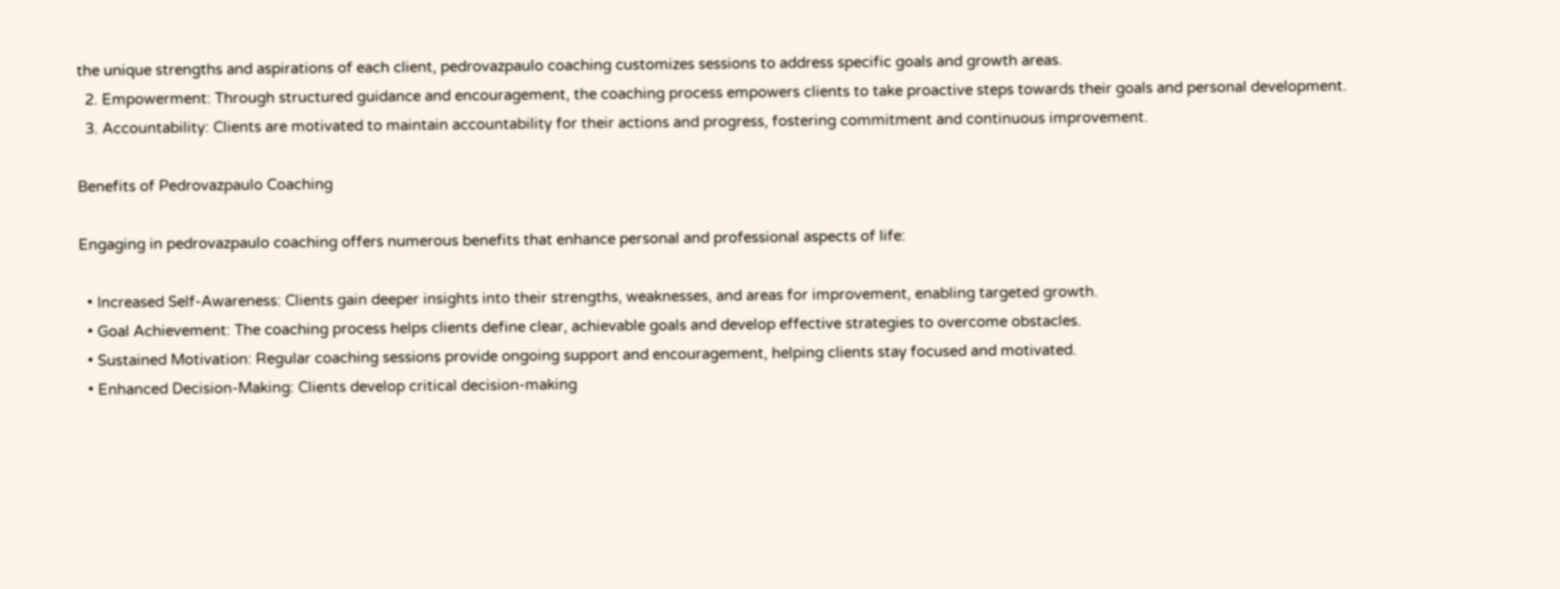the unique strengths and aspirations of each client, pedrovazpaulo coaching customizes sessions to address specific goals and growth areas.
  2. Empowerment: Through structured guidance and encouragement, the coaching process empowers clients to take proactive steps towards their goals and personal development.
  3. Accountability: Clients are motivated to maintain accountability for their actions and progress, fostering commitment and continuous improvement.

Benefits of Pedrovazpaulo Coaching

Engaging in pedrovazpaulo coaching offers numerous benefits that enhance personal and professional aspects of life:

  • Increased Self-Awareness: Clients gain deeper insights into their strengths, weaknesses, and areas for improvement, enabling targeted growth.
  • Goal Achievement: The coaching process helps clients define clear, achievable goals and develop effective strategies to overcome obstacles.
  • Sustained Motivation: Regular coaching sessions provide ongoing support and encouragement, helping clients stay focused and motivated.
  • Enhanced Decision-Making: Clients develop critical decision-making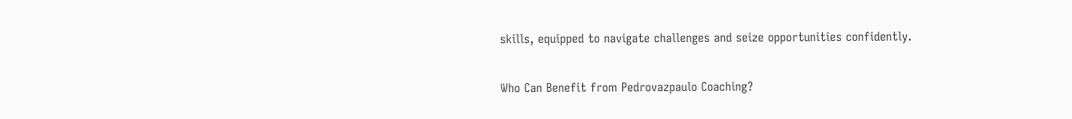skills, equipped to navigate challenges and seize opportunities confidently.

Who Can Benefit from Pedrovazpaulo Coaching?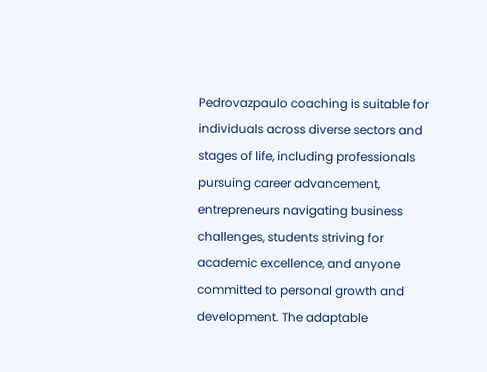Pedrovazpaulo coaching is suitable for individuals across diverse sectors and stages of life, including professionals pursuing career advancement, entrepreneurs navigating business challenges, students striving for academic excellence, and anyone committed to personal growth and development. The adaptable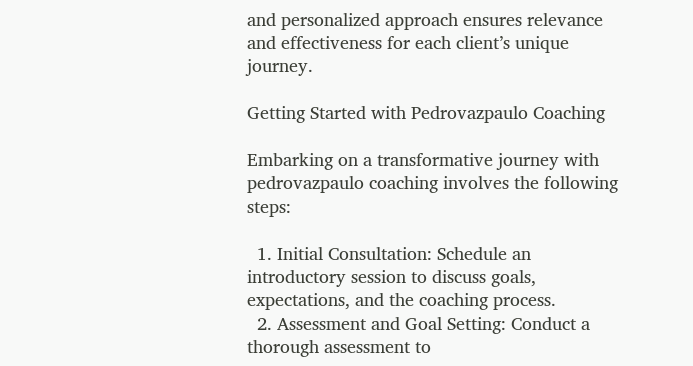and personalized approach ensures relevance and effectiveness for each client’s unique journey.

Getting Started with Pedrovazpaulo Coaching

Embarking on a transformative journey with pedrovazpaulo coaching involves the following steps:

  1. Initial Consultation: Schedule an introductory session to discuss goals, expectations, and the coaching process.
  2. Assessment and Goal Setting: Conduct a thorough assessment to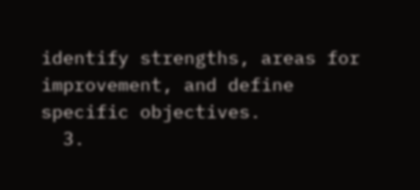identify strengths, areas for improvement, and define specific objectives.
  3.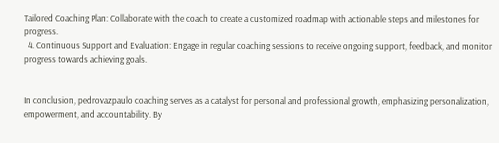Tailored Coaching Plan: Collaborate with the coach to create a customized roadmap with actionable steps and milestones for progress.
  4. Continuous Support and Evaluation: Engage in regular coaching sessions to receive ongoing support, feedback, and monitor progress towards achieving goals.


In conclusion, pedrovazpaulo coaching serves as a catalyst for personal and professional growth, emphasizing personalization, empowerment, and accountability. By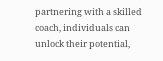partnering with a skilled coach, individuals can unlock their potential,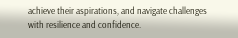achieve their aspirations, and navigate challenges with resilience and confidence.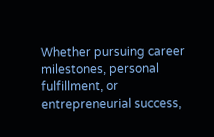Whether pursuing career milestones, personal fulfillment, or entrepreneurial success,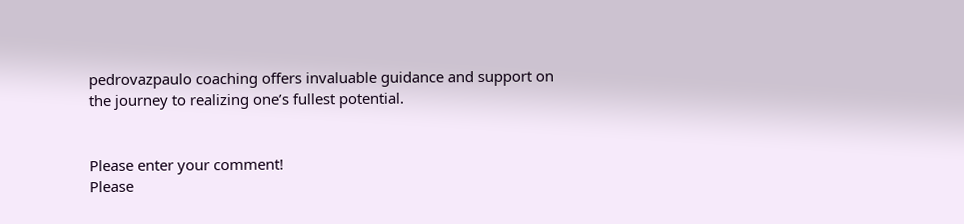pedrovazpaulo coaching offers invaluable guidance and support on the journey to realizing one’s fullest potential.


Please enter your comment!
Please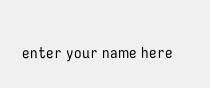enter your name here